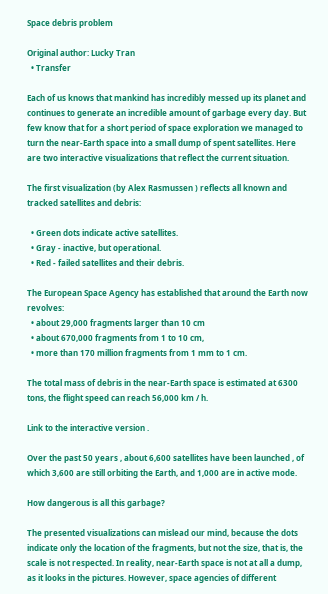Space debris problem

Original author: Lucky Tran
  • Transfer

Each of us knows that mankind has incredibly messed up its planet and continues to generate an incredible amount of garbage every day. But few know that for a short period of space exploration we managed to turn the near-Earth space into a small dump of spent satellites. Here are two interactive visualizations that reflect the current situation.

The first visualization (by Alex Rasmussen ) reflects all known and tracked satellites and debris:

  • Green dots indicate active satellites.
  • Gray - inactive, but operational.
  • Red - failed satellites and their debris.

The European Space Agency has established that around the Earth now revolves:
  • about 29,000 fragments larger than 10 cm
  • about 670,000 fragments from 1 to 10 cm,
  • more than 170 million fragments from 1 mm to 1 cm.

The total mass of debris in the near-Earth space is estimated at 6300 tons, the flight speed can reach 56,000 km / h.

Link to the interactive version .

Over the past 50 years , about 6,600 satellites have been launched , of which 3,600 are still orbiting the Earth, and 1,000 are in active mode.

How dangerous is all this garbage?

The presented visualizations can mislead our mind, because the dots indicate only the location of the fragments, but not the size, that is, the scale is not respected. In reality, near-Earth space is not at all a dump, as it looks in the pictures. However, space agencies of different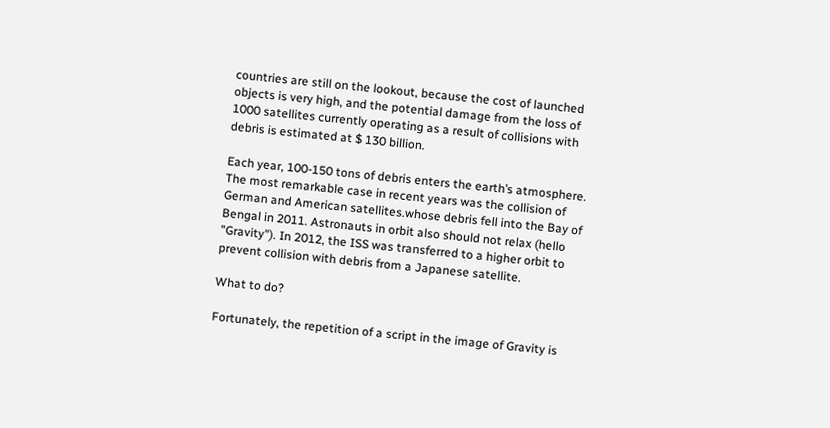countries are still on the lookout, because the cost of launched objects is very high, and the potential damage from the loss of 1000 satellites currently operating as a result of collisions with debris is estimated at $ 130 billion.

Each year, 100-150 tons of debris enters the earth’s atmosphere. The most remarkable case in recent years was the collision of German and American satellites.whose debris fell into the Bay of Bengal in 2011. Astronauts in orbit also should not relax (hello "Gravity"). In 2012, the ISS was transferred to a higher orbit to prevent collision with debris from a Japanese satellite.

What to do?

Fortunately, the repetition of a script in the image of Gravity is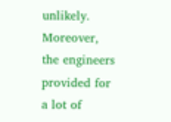unlikely. Moreover, the engineers provided for a lot of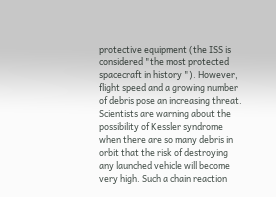protective equipment (the ISS is considered "the most protected spacecraft in history "). However, flight speed and a growing number of debris pose an increasing threat. Scientists are warning about the possibility of Kessler syndrome when there are so many debris in orbit that the risk of destroying any launched vehicle will become very high. Such a chain reaction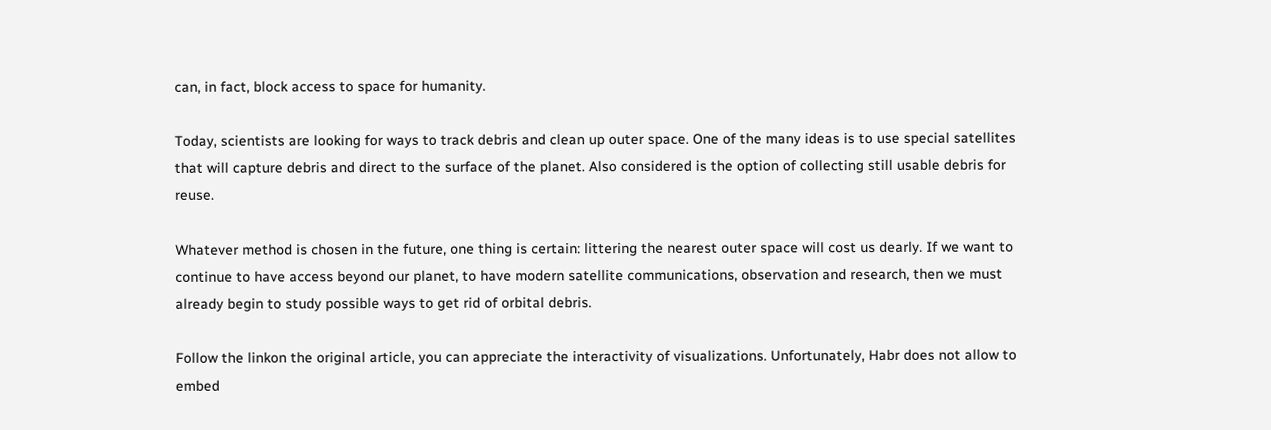can, in fact, block access to space for humanity.

Today, scientists are looking for ways to track debris and clean up outer space. One of the many ideas is to use special satellites that will capture debris and direct to the surface of the planet. Also considered is the option of collecting still usable debris for reuse.

Whatever method is chosen in the future, one thing is certain: littering the nearest outer space will cost us dearly. If we want to continue to have access beyond our planet, to have modern satellite communications, observation and research, then we must already begin to study possible ways to get rid of orbital debris.

Follow the linkon the original article, you can appreciate the interactivity of visualizations. Unfortunately, Habr does not allow to embed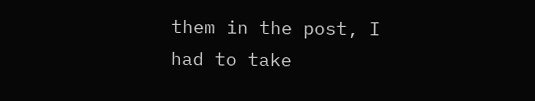them in the post, I had to take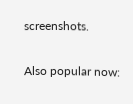screenshots.

Also popular now: